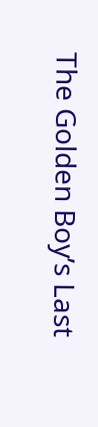The Golden Boy’s Last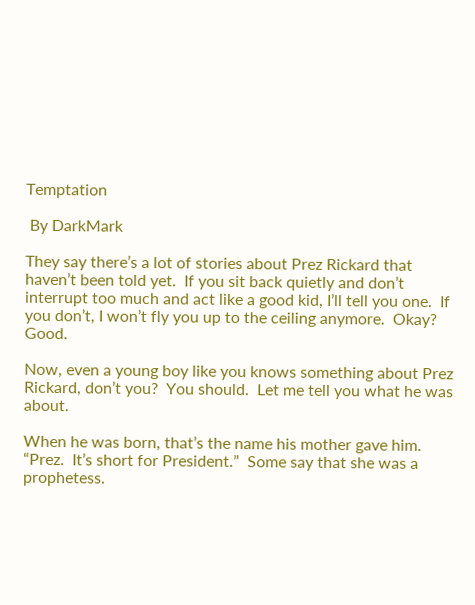Temptation

 By DarkMark

They say there’s a lot of stories about Prez Rickard that haven’t been told yet.  If you sit back quietly and don’t interrupt too much and act like a good kid, I’ll tell you one.  If you don’t, I won’t fly you up to the ceiling anymore.  Okay?  Good.

Now, even a young boy like you knows something about Prez Rickard, don’t you?  You should.  Let me tell you what he was about.

When he was born, that’s the name his mother gave him.  “Prez.  It’s short for President.”  Some say that she was a prophetess.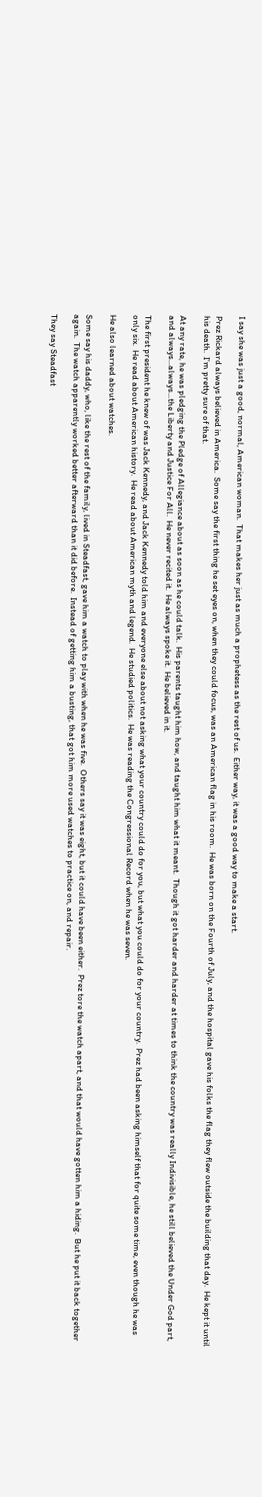I say she was just a good, normal, American woman.  That makes her just as much a prophetess as the rest of us.  Either way, it was a good way to make a start.

Prez Rickard always believed in America.  Some say the first thing he set eyes on, when they could focus, was an American flag in his room.  He was born on the Fourth of July, and the hospital gave his folks the flag they flew outside the building that day.  He kept it until his death.  I’m pretty sure of that.

At any rate, he was pledging the Pledge of Allegiance about as soon as he could talk.  His parents taught him how, and taught him what it meant.  Though it got harder and harder at times to think the country was really Indivisible, he still believed the Under God part, and always...always...the Liberty and Justice For All.  He never recited it.  He always spoke it.  He believed in it.

The first president he knew of was Jack Kennedy, and Jack Kennedy told him and everyone else about not asking what your country could do for you, but what you could do for your country.  Prez had been asking himself that for quite some time, even though he was only six.  He read about American history.  He read about American myth and legend.  He studied politics.  He was reading the Congressional Record when he was seven.

He also learned about watches.

Some say his daddy, who, like the rest of the family, lived in Steadfast, gave him a watch to play with when he was five.  Others say it was eight, but it could have been either.  Prez tore the watch apart, and that would have gotten him a hiding.  But he put it back together again.  The watch apparently worked better afterward than it did before.  Instead of getting him a busting, that got him more used watches to practice on, and repair.

They say Steadfast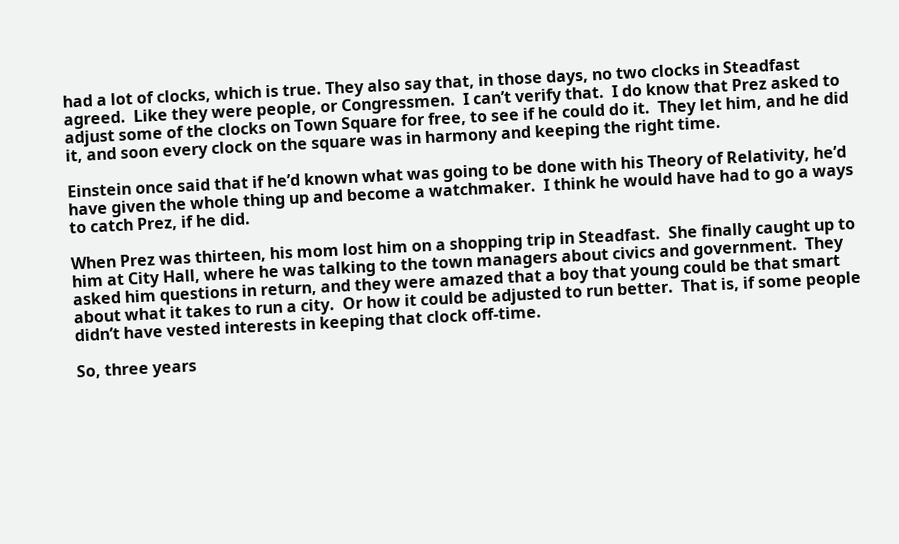had a lot of clocks, which is true. They also say that, in those days, no two clocks in Steadfast agreed.  Like they were people, or Congressmen.  I can’t verify that.  I do know that Prez asked to adjust some of the clocks on Town Square for free, to see if he could do it.  They let him, and he did it, and soon every clock on the square was in harmony and keeping the right time.

Einstein once said that if he’d known what was going to be done with his Theory of Relativity, he’d have given the whole thing up and become a watchmaker.  I think he would have had to go a ways to catch Prez, if he did.

When Prez was thirteen, his mom lost him on a shopping trip in Steadfast.  She finally caught up to him at City Hall, where he was talking to the town managers about civics and government.  They asked him questions in return, and they were amazed that a boy that young could be that smart about what it takes to run a city.  Or how it could be adjusted to run better.  That is, if some people didn’t have vested interests in keeping that clock off-time.

So, three years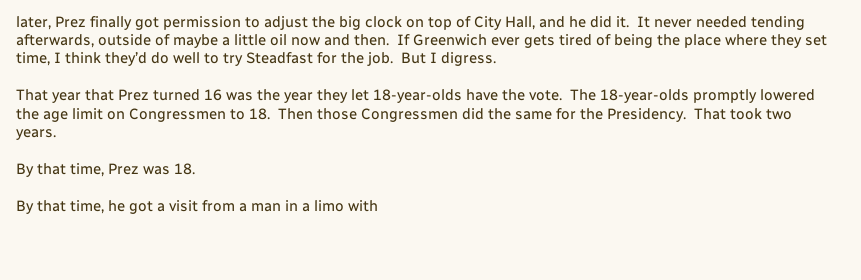later, Prez finally got permission to adjust the big clock on top of City Hall, and he did it.  It never needed tending afterwards, outside of maybe a little oil now and then.  If Greenwich ever gets tired of being the place where they set time, I think they’d do well to try Steadfast for the job.  But I digress.

That year that Prez turned 16 was the year they let 18-year-olds have the vote.  The 18-year-olds promptly lowered the age limit on Congressmen to 18.  Then those Congressmen did the same for the Presidency.  That took two years.

By that time, Prez was 18.

By that time, he got a visit from a man in a limo with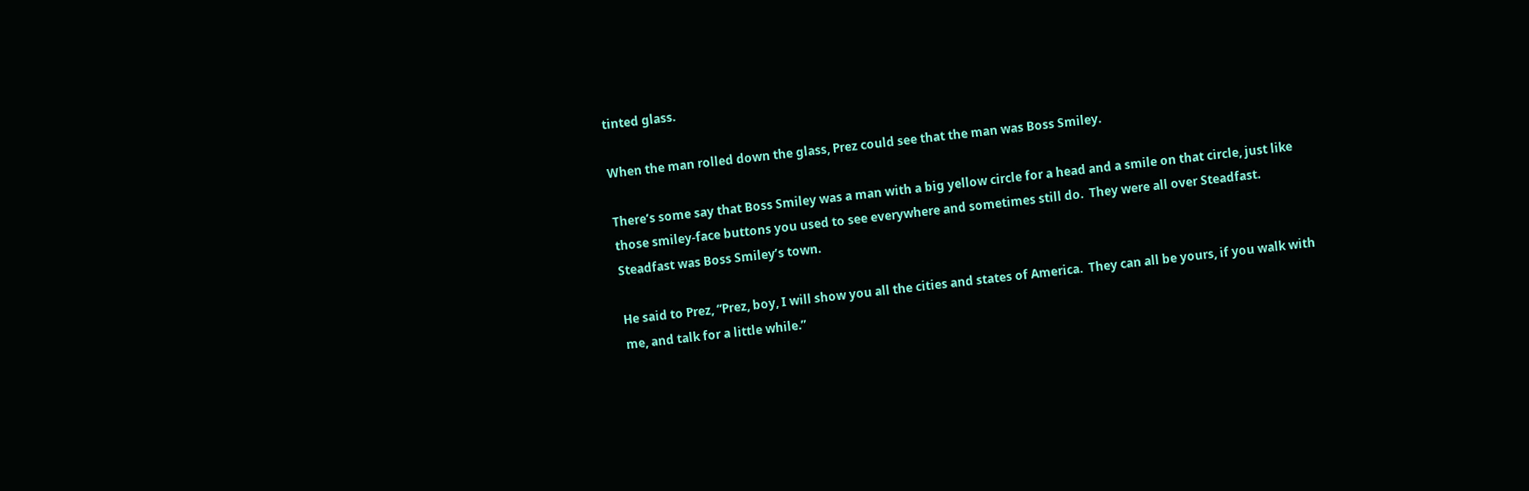tinted glass.

When the man rolled down the glass, Prez could see that the man was Boss Smiley.

There’s some say that Boss Smiley was a man with a big yellow circle for a head and a smile on that circle, just like those smiley-face buttons you used to see everywhere and sometimes still do.  They were all over Steadfast.  Steadfast was Boss Smiley’s town.

He said to Prez, “Prez, boy, I will show you all the cities and states of America.  They can all be yours, if you walk with me, and talk for a little while.”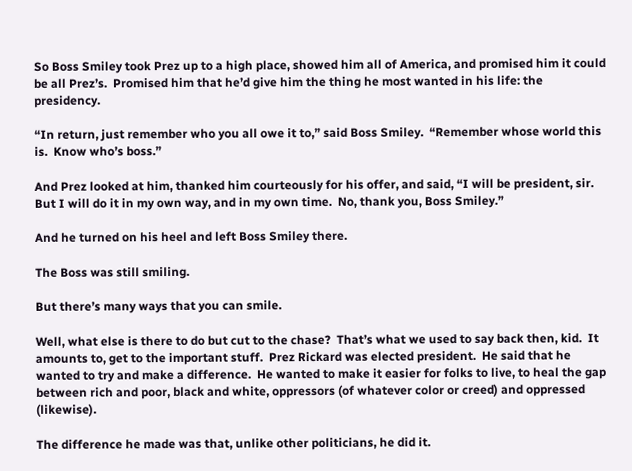So Boss Smiley took Prez up to a high place, showed him all of America, and promised him it could be all Prez’s.  Promised him that he’d give him the thing he most wanted in his life: the presidency.

“In return, just remember who you all owe it to,” said Boss Smiley.  “Remember whose world this is.  Know who’s boss.”

And Prez looked at him, thanked him courteously for his offer, and said, “I will be president, sir.  But I will do it in my own way, and in my own time.  No, thank you, Boss Smiley.”

And he turned on his heel and left Boss Smiley there.

The Boss was still smiling.

But there’s many ways that you can smile.

Well, what else is there to do but cut to the chase?  That’s what we used to say back then, kid.  It amounts to, get to the important stuff.  Prez Rickard was elected president.  He said that he wanted to try and make a difference.  He wanted to make it easier for folks to live, to heal the gap between rich and poor, black and white, oppressors (of whatever color or creed) and oppressed (likewise).

The difference he made was that, unlike other politicians, he did it.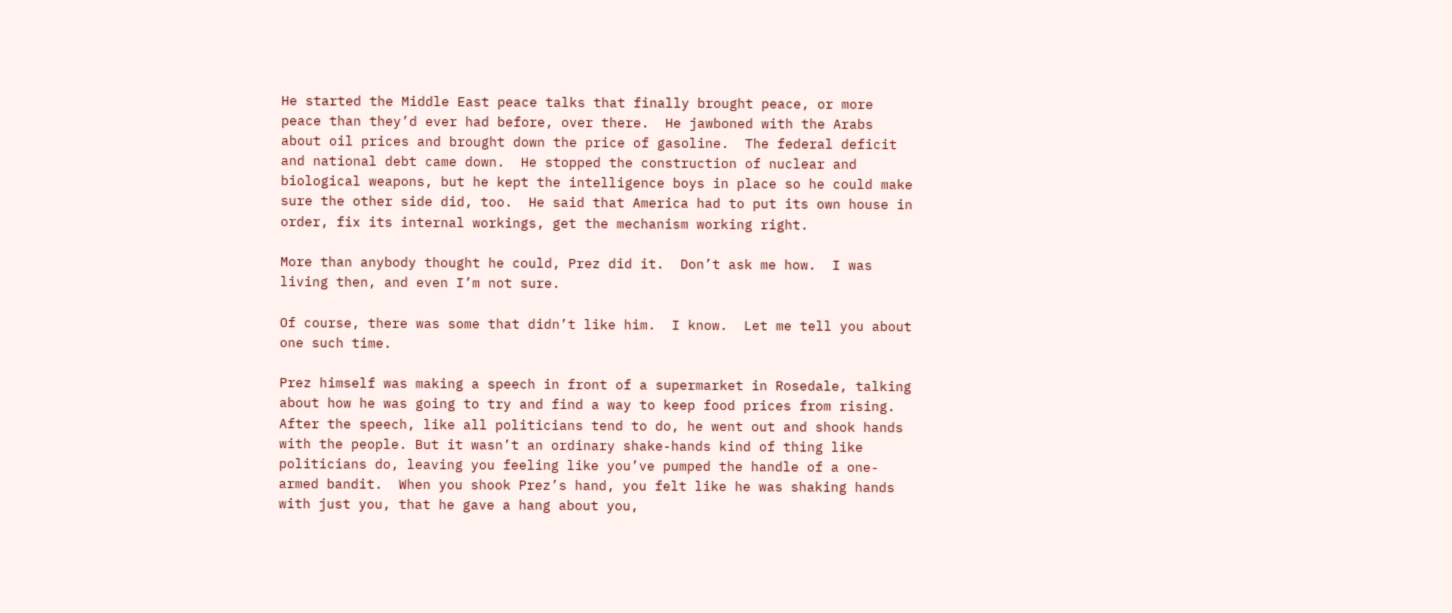He started the Middle East peace talks that finally brought peace, or more peace than they’d ever had before, over there.  He jawboned with the Arabs about oil prices and brought down the price of gasoline.  The federal deficit and national debt came down.  He stopped the construction of nuclear and biological weapons, but he kept the intelligence boys in place so he could make sure the other side did, too.  He said that America had to put its own house in order, fix its internal workings, get the mechanism working right.

More than anybody thought he could, Prez did it.  Don’t ask me how.  I was living then, and even I’m not sure.

Of course, there was some that didn’t like him.  I know.  Let me tell you about one such time.

Prez himself was making a speech in front of a supermarket in Rosedale, talking about how he was going to try and find a way to keep food prices from rising.  After the speech, like all politicians tend to do, he went out and shook hands with the people. But it wasn’t an ordinary shake-hands kind of thing like politicians do, leaving you feeling like you’ve pumped the handle of a one-armed bandit.  When you shook Prez’s hand, you felt like he was shaking hands with just you, that he gave a hang about you,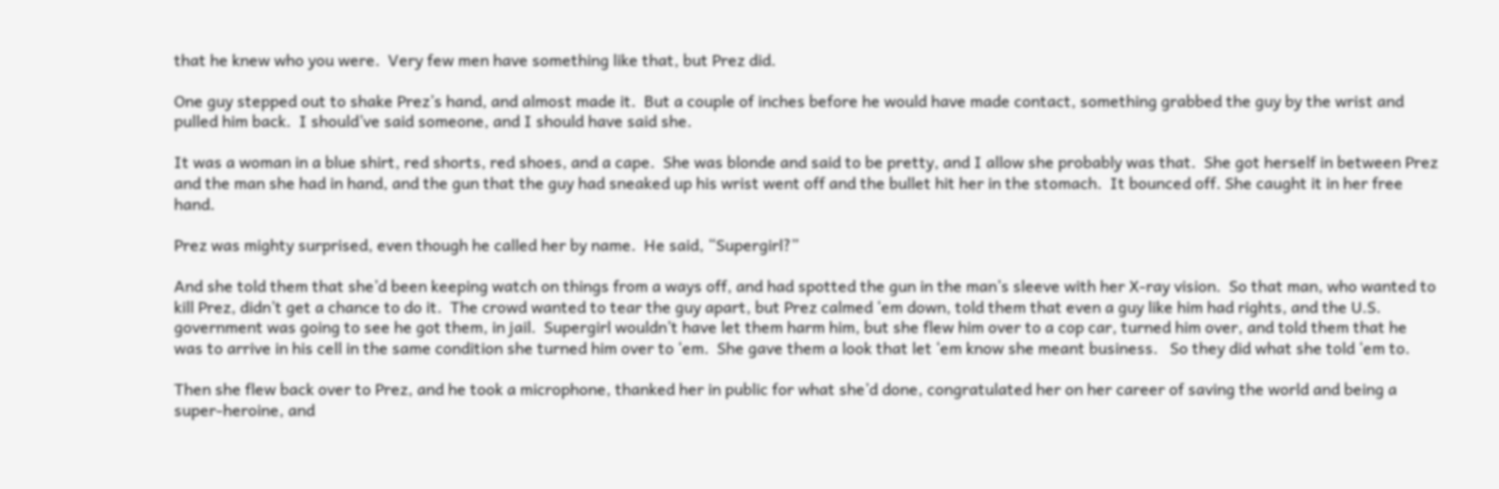that he knew who you were.  Very few men have something like that, but Prez did.

One guy stepped out to shake Prez’s hand, and almost made it.  But a couple of inches before he would have made contact, something grabbed the guy by the wrist and pulled him back.  I should’ve said someone, and I should have said she.

It was a woman in a blue shirt, red shorts, red shoes, and a cape.  She was blonde and said to be pretty, and I allow she probably was that.  She got herself in between Prez and the man she had in hand, and the gun that the guy had sneaked up his wrist went off and the bullet hit her in the stomach.  It bounced off. She caught it in her free hand.

Prez was mighty surprised, even though he called her by name.  He said, “Supergirl?”

And she told them that she’d been keeping watch on things from a ways off, and had spotted the gun in the man’s sleeve with her X-ray vision.  So that man, who wanted to kill Prez, didn’t get a chance to do it.  The crowd wanted to tear the guy apart, but Prez calmed ‘em down, told them that even a guy like him had rights, and the U.S. government was going to see he got them, in jail.  Supergirl wouldn’t have let them harm him, but she flew him over to a cop car, turned him over, and told them that he was to arrive in his cell in the same condition she turned him over to ‘em.  She gave them a look that let ‘em know she meant business.   So they did what she told ‘em to.

Then she flew back over to Prez, and he took a microphone, thanked her in public for what she’d done, congratulated her on her career of saving the world and being a super-heroine, and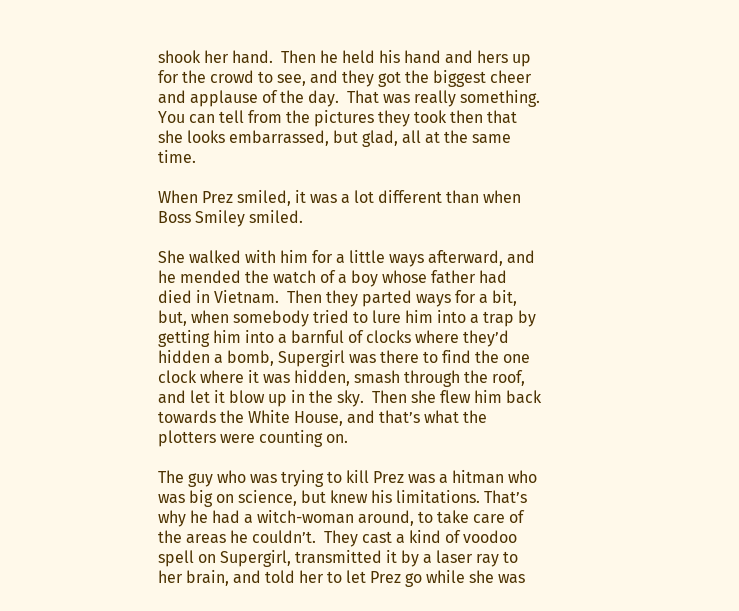shook her hand.  Then he held his hand and hers up for the crowd to see, and they got the biggest cheer and applause of the day.  That was really something.  You can tell from the pictures they took then that she looks embarrassed, but glad, all at the same time.

When Prez smiled, it was a lot different than when Boss Smiley smiled.

She walked with him for a little ways afterward, and he mended the watch of a boy whose father had died in Vietnam.  Then they parted ways for a bit, but, when somebody tried to lure him into a trap by getting him into a barnful of clocks where they’d hidden a bomb, Supergirl was there to find the one clock where it was hidden, smash through the roof, and let it blow up in the sky.  Then she flew him back towards the White House, and that’s what the plotters were counting on.

The guy who was trying to kill Prez was a hitman who was big on science, but knew his limitations. That’s why he had a witch-woman around, to take care of the areas he couldn’t.  They cast a kind of voodoo spell on Supergirl, transmitted it by a laser ray to her brain, and told her to let Prez go while she was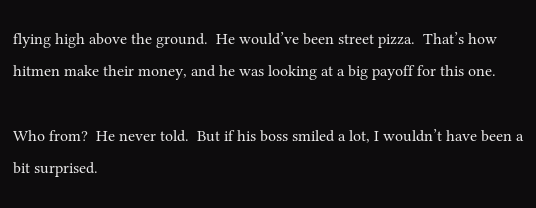flying high above the ground.  He would’ve been street pizza.  That’s how hitmen make their money, and he was looking at a big payoff for this one.

Who from?  He never told.  But if his boss smiled a lot, I wouldn’t have been a bit surprised.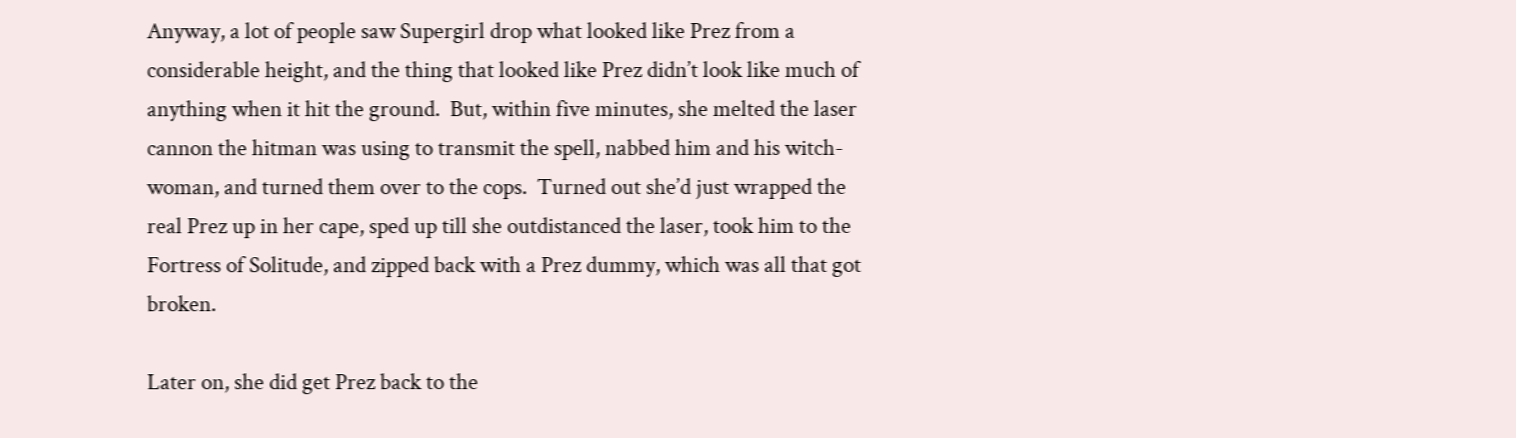Anyway, a lot of people saw Supergirl drop what looked like Prez from a considerable height, and the thing that looked like Prez didn’t look like much of anything when it hit the ground.  But, within five minutes, she melted the laser cannon the hitman was using to transmit the spell, nabbed him and his witch-woman, and turned them over to the cops.  Turned out she’d just wrapped the real Prez up in her cape, sped up till she outdistanced the laser, took him to the Fortress of Solitude, and zipped back with a Prez dummy, which was all that got broken.

Later on, she did get Prez back to the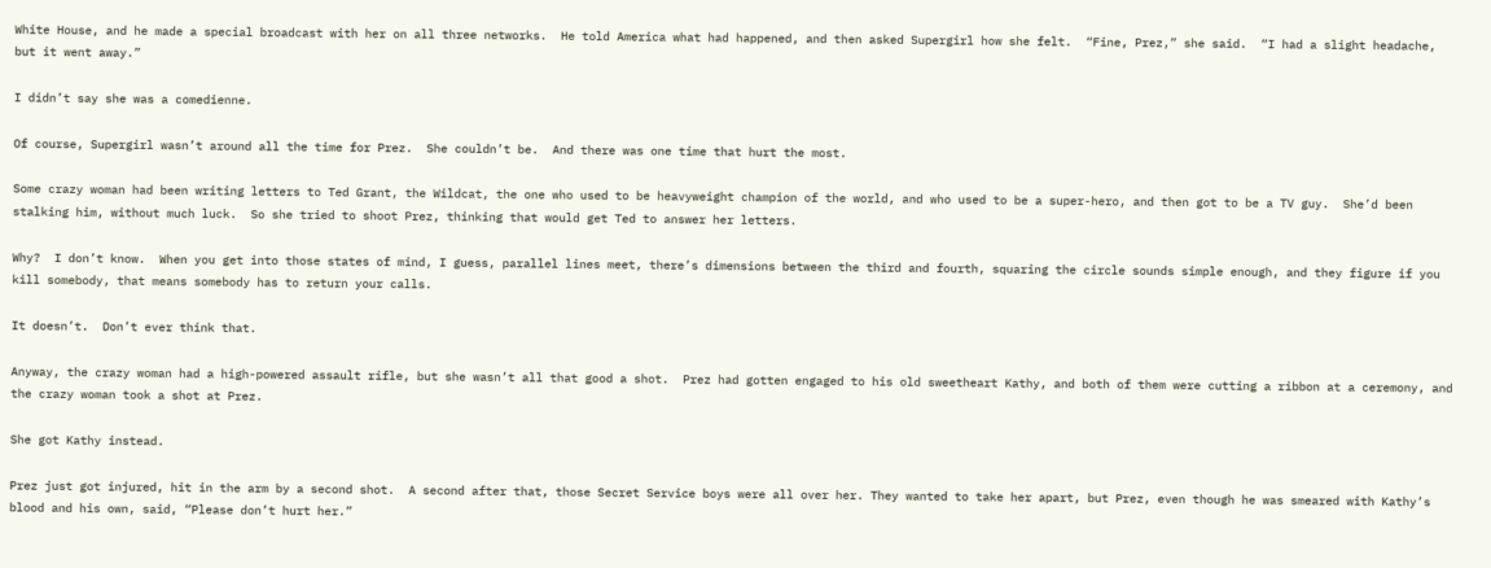White House, and he made a special broadcast with her on all three networks.  He told America what had happened, and then asked Supergirl how she felt.  “Fine, Prez,” she said.  “I had a slight headache, but it went away.”

I didn’t say she was a comedienne.

Of course, Supergirl wasn’t around all the time for Prez.  She couldn’t be.  And there was one time that hurt the most.

Some crazy woman had been writing letters to Ted Grant, the Wildcat, the one who used to be heavyweight champion of the world, and who used to be a super-hero, and then got to be a TV guy.  She’d been stalking him, without much luck.  So she tried to shoot Prez, thinking that would get Ted to answer her letters.

Why?  I don’t know.  When you get into those states of mind, I guess, parallel lines meet, there’s dimensions between the third and fourth, squaring the circle sounds simple enough, and they figure if you kill somebody, that means somebody has to return your calls.

It doesn’t.  Don’t ever think that.

Anyway, the crazy woman had a high-powered assault rifle, but she wasn’t all that good a shot.  Prez had gotten engaged to his old sweetheart Kathy, and both of them were cutting a ribbon at a ceremony, and the crazy woman took a shot at Prez.

She got Kathy instead.

Prez just got injured, hit in the arm by a second shot.  A second after that, those Secret Service boys were all over her. They wanted to take her apart, but Prez, even though he was smeared with Kathy’s blood and his own, said, “Please don’t hurt her.”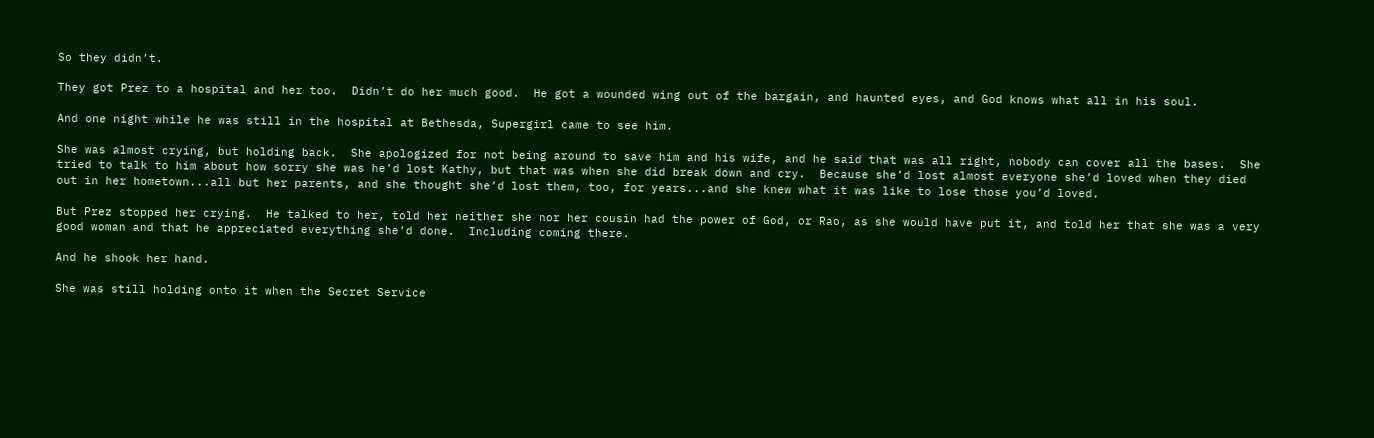So they didn’t.

They got Prez to a hospital and her too.  Didn’t do her much good.  He got a wounded wing out of the bargain, and haunted eyes, and God knows what all in his soul.

And one night while he was still in the hospital at Bethesda, Supergirl came to see him.

She was almost crying, but holding back.  She apologized for not being around to save him and his wife, and he said that was all right, nobody can cover all the bases.  She tried to talk to him about how sorry she was he’d lost Kathy, but that was when she did break down and cry.  Because she’d lost almost everyone she’d loved when they died out in her hometown...all but her parents, and she thought she’d lost them, too, for years...and she knew what it was like to lose those you’d loved.

But Prez stopped her crying.  He talked to her, told her neither she nor her cousin had the power of God, or Rao, as she would have put it, and told her that she was a very good woman and that he appreciated everything she’d done.  Including coming there.

And he shook her hand.

She was still holding onto it when the Secret Service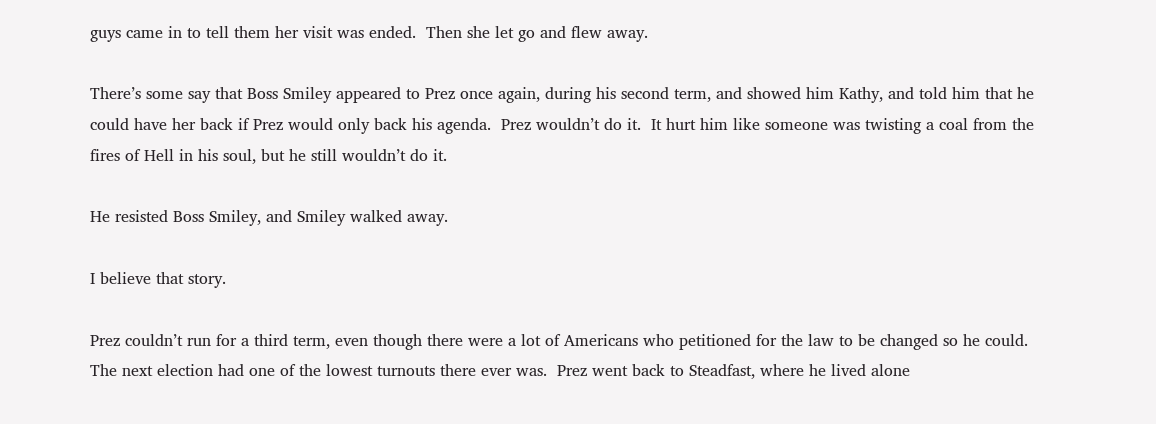guys came in to tell them her visit was ended.  Then she let go and flew away.

There’s some say that Boss Smiley appeared to Prez once again, during his second term, and showed him Kathy, and told him that he could have her back if Prez would only back his agenda.  Prez wouldn’t do it.  It hurt him like someone was twisting a coal from the fires of Hell in his soul, but he still wouldn’t do it.

He resisted Boss Smiley, and Smiley walked away.

I believe that story.

Prez couldn’t run for a third term, even though there were a lot of Americans who petitioned for the law to be changed so he could.  The next election had one of the lowest turnouts there ever was.  Prez went back to Steadfast, where he lived alone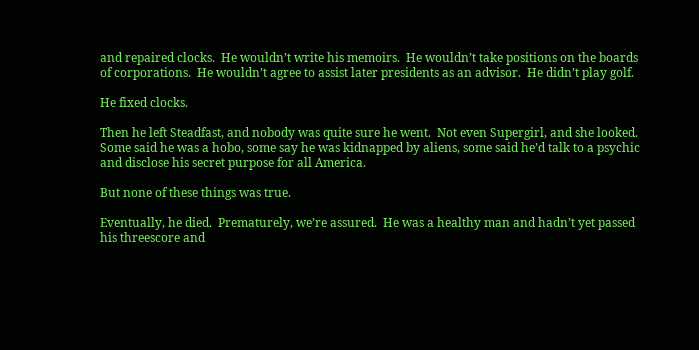and repaired clocks.  He wouldn’t write his memoirs.  He wouldn’t take positions on the boards of corporations.  He wouldn’t agree to assist later presidents as an advisor.  He didn’t play golf.

He fixed clocks.

Then he left Steadfast, and nobody was quite sure he went.  Not even Supergirl, and she looked.  Some said he was a hobo, some say he was kidnapped by aliens, some said he’d talk to a psychic and disclose his secret purpose for all America.

But none of these things was true.

Eventually, he died.  Prematurely, we’re assured.  He was a healthy man and hadn’t yet passed his threescore and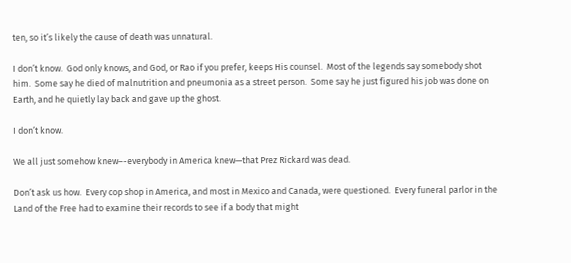ten, so it’s likely the cause of death was unnatural.

I don’t know.  God only knows, and God, or Rao if you prefer, keeps His counsel.  Most of the legends say somebody shot him.  Some say he died of malnutrition and pneumonia as a street person.  Some say he just figured his job was done on Earth, and he quietly lay back and gave up the ghost.

I don’t know.

We all just somehow knew–-everybody in America knew—that Prez Rickard was dead.

Don’t ask us how.  Every cop shop in America, and most in Mexico and Canada, were questioned.  Every funeral parlor in the Land of the Free had to examine their records to see if a body that might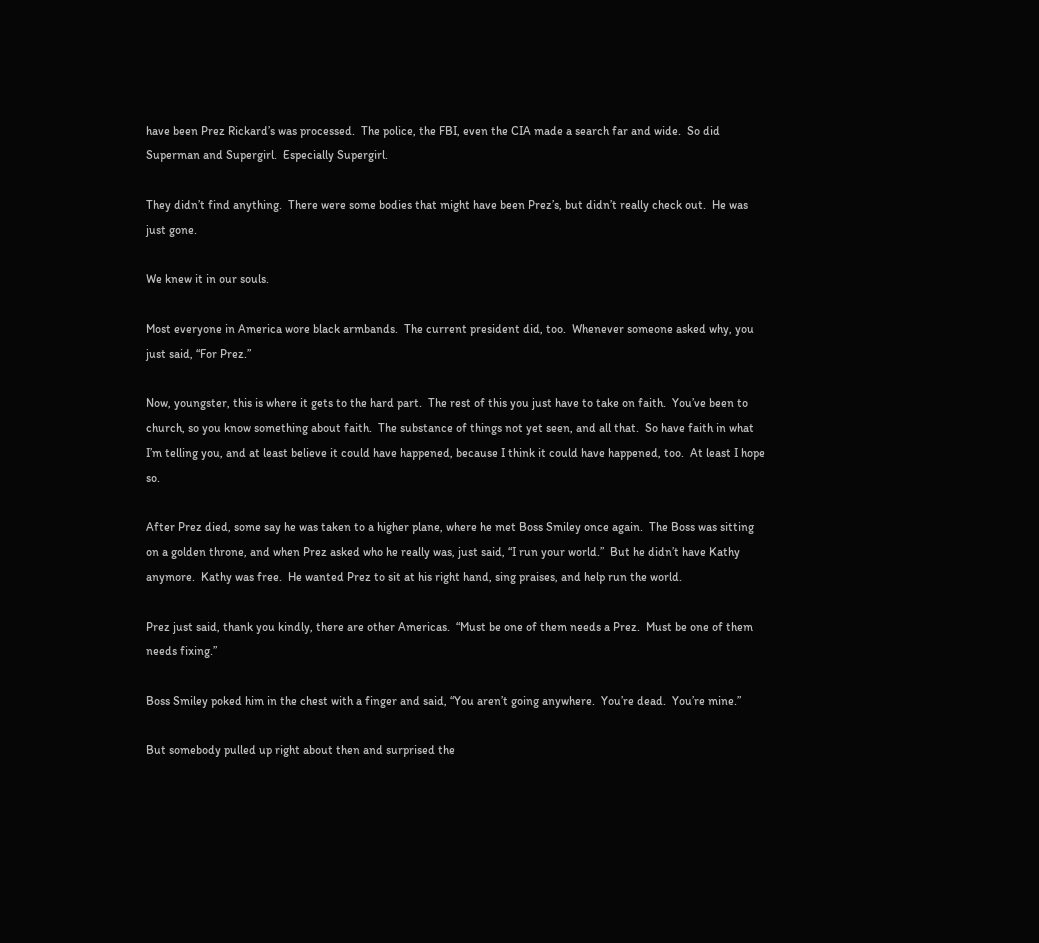have been Prez Rickard’s was processed.  The police, the FBI, even the CIA made a search far and wide.  So did Superman and Supergirl.  Especially Supergirl.

They didn’t find anything.  There were some bodies that might have been Prez’s, but didn’t really check out.  He was just gone.

We knew it in our souls.

Most everyone in America wore black armbands.  The current president did, too.  Whenever someone asked why, you just said, “For Prez.”

Now, youngster, this is where it gets to the hard part.  The rest of this you just have to take on faith.  You’ve been to church, so you know something about faith.  The substance of things not yet seen, and all that.  So have faith in what I’m telling you, and at least believe it could have happened, because I think it could have happened, too.  At least I hope so.

After Prez died, some say he was taken to a higher plane, where he met Boss Smiley once again.  The Boss was sitting on a golden throne, and when Prez asked who he really was, just said, “I run your world.”  But he didn’t have Kathy anymore.  Kathy was free.  He wanted Prez to sit at his right hand, sing praises, and help run the world.

Prez just said, thank you kindly, there are other Americas.  “Must be one of them needs a Prez.  Must be one of them needs fixing.”

Boss Smiley poked him in the chest with a finger and said, “You aren’t going anywhere.  You’re dead.  You’re mine.”

But somebody pulled up right about then and surprised the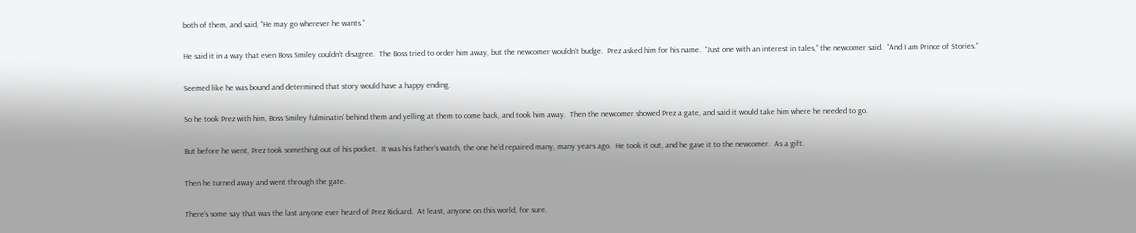both of them, and said, “He may go wherever he wants.”

He said it in a way that even Boss Smiley couldn’t disagree.  The Boss tried to order him away, but the newcomer wouldn’t budge.  Prez asked him for his name.  “Just one with an interest in tales,” the newcomer said.  “And I am Prince of Stories.”

Seemed like he was bound and determined that story would have a happy ending.

So he took Prez with him, Boss Smiley fulminatin’ behind them and yelling at them to come back, and took him away.  Then the newcomer showed Prez a gate, and said it would take him where he needed to go.

But before he went, Prez took something out of his pocket.  It was his father’s watch, the one he’d repaired many, many years ago.  He took it out, and he gave it to the newcomer.  As a gift.

Then he turned away and went through the gate.

There’s some say that was the last anyone ever heard of Prez Rickard.  At least, anyone on this world, for sure.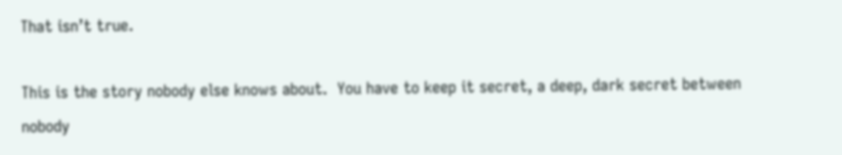That isn’t true.

This is the story nobody else knows about.  You have to keep it secret, a deep, dark secret between nobody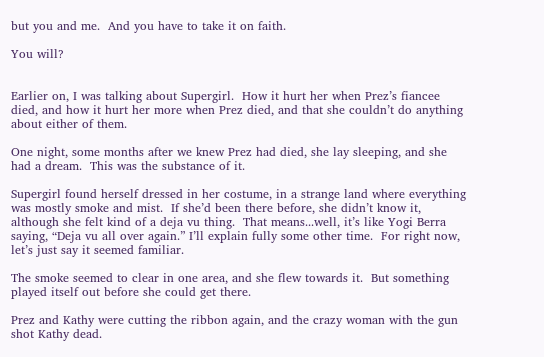but you and me.  And you have to take it on faith.

You will?


Earlier on, I was talking about Supergirl.  How it hurt her when Prez’s fiancee died, and how it hurt her more when Prez died, and that she couldn’t do anything about either of them.

One night, some months after we knew Prez had died, she lay sleeping, and she had a dream.  This was the substance of it.

Supergirl found herself dressed in her costume, in a strange land where everything was mostly smoke and mist.  If she’d been there before, she didn’t know it, although she felt kind of a deja vu thing.  That means...well, it’s like Yogi Berra saying, “Deja vu all over again.” I’ll explain fully some other time.  For right now, let’s just say it seemed familiar.

The smoke seemed to clear in one area, and she flew towards it.  But something played itself out before she could get there.

Prez and Kathy were cutting the ribbon again, and the crazy woman with the gun shot Kathy dead.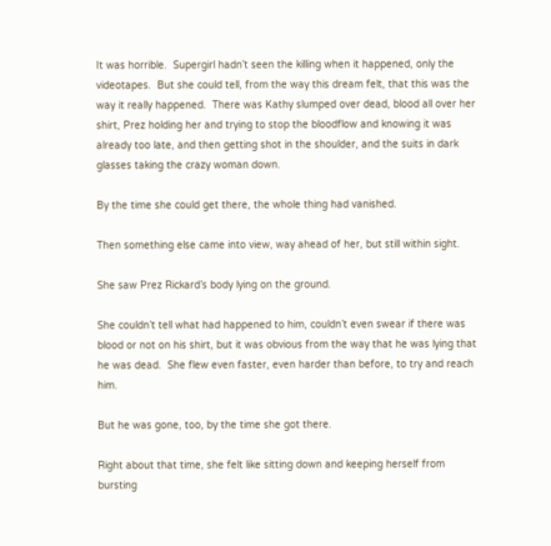It was horrible.  Supergirl hadn’t seen the killing when it happened, only the videotapes.  But she could tell, from the way this dream felt, that this was the way it really happened.  There was Kathy slumped over dead, blood all over her shirt, Prez holding her and trying to stop the bloodflow and knowing it was already too late, and then getting shot in the shoulder, and the suits in dark glasses taking the crazy woman down.

By the time she could get there, the whole thing had vanished.

Then something else came into view, way ahead of her, but still within sight.

She saw Prez Rickard’s body lying on the ground.

She couldn’t tell what had happened to him, couldn’t even swear if there was blood or not on his shirt, but it was obvious from the way that he was lying that he was dead.  She flew even faster, even harder than before, to try and reach him.

But he was gone, too, by the time she got there.

Right about that time, she felt like sitting down and keeping herself from bursting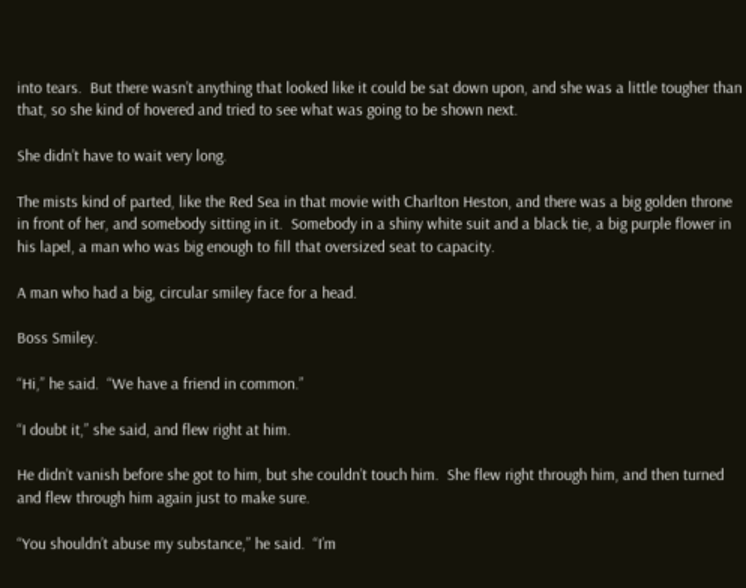into tears.  But there wasn’t anything that looked like it could be sat down upon, and she was a little tougher than that, so she kind of hovered and tried to see what was going to be shown next.

She didn’t have to wait very long.

The mists kind of parted, like the Red Sea in that movie with Charlton Heston, and there was a big golden throne in front of her, and somebody sitting in it.  Somebody in a shiny white suit and a black tie, a big purple flower in his lapel, a man who was big enough to fill that oversized seat to capacity.

A man who had a big, circular smiley face for a head.

Boss Smiley.

“Hi,” he said.  “We have a friend in common.”

“I doubt it,” she said, and flew right at him.

He didn’t vanish before she got to him, but she couldn’t touch him.  She flew right through him, and then turned and flew through him again just to make sure.

“You shouldn’t abuse my substance,” he said.  “I’m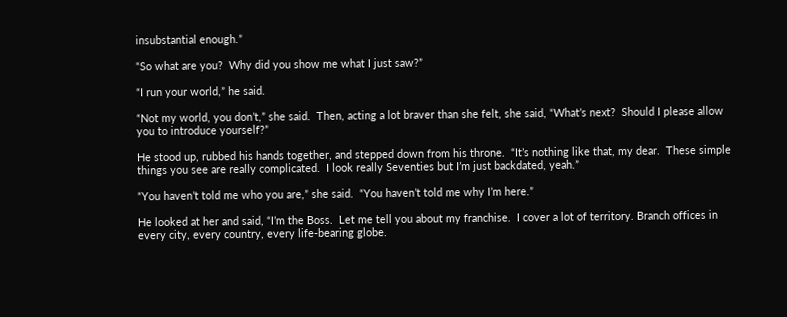insubstantial enough.”

“So what are you?  Why did you show me what I just saw?”

“I run your world,” he said.

“Not my world, you don’t,” she said.  Then, acting a lot braver than she felt, she said, “What’s next?  Should I please allow you to introduce yourself?”

He stood up, rubbed his hands together, and stepped down from his throne.  “It’s nothing like that, my dear.  These simple things you see are really complicated.  I look really Seventies but I’m just backdated, yeah.”

“You haven’t told me who you are,” she said.  “You haven’t told me why I’m here.”

He looked at her and said, “I’m the Boss.  Let me tell you about my franchise.  I cover a lot of territory. Branch offices in every city, every country, every life-bearing globe.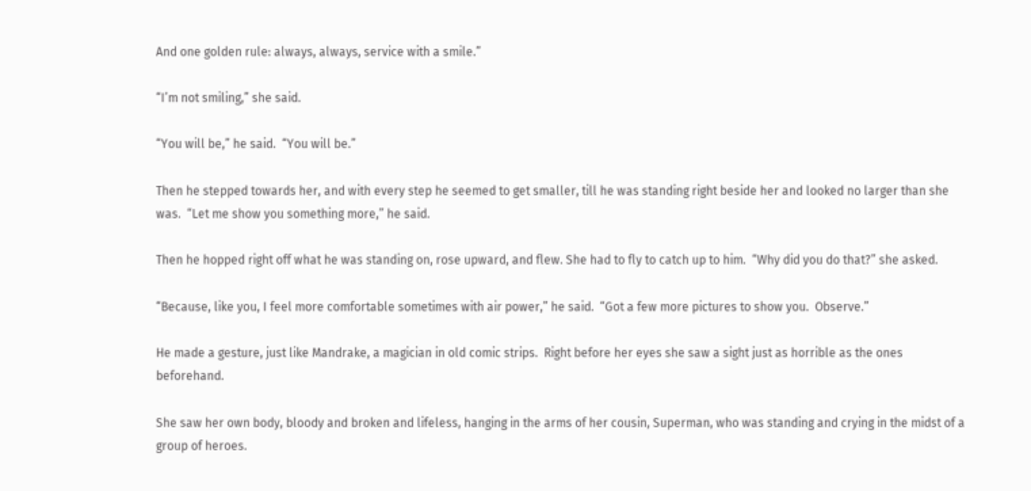And one golden rule: always, always, service with a smile.”

“I’m not smiling,” she said.

“You will be,” he said.  “You will be.”

Then he stepped towards her, and with every step he seemed to get smaller, till he was standing right beside her and looked no larger than she was.  “Let me show you something more,” he said.

Then he hopped right off what he was standing on, rose upward, and flew. She had to fly to catch up to him.  “Why did you do that?” she asked.

“Because, like you, I feel more comfortable sometimes with air power,” he said.  “Got a few more pictures to show you.  Observe.”

He made a gesture, just like Mandrake, a magician in old comic strips.  Right before her eyes she saw a sight just as horrible as the ones beforehand.

She saw her own body, bloody and broken and lifeless, hanging in the arms of her cousin, Superman, who was standing and crying in the midst of a group of heroes.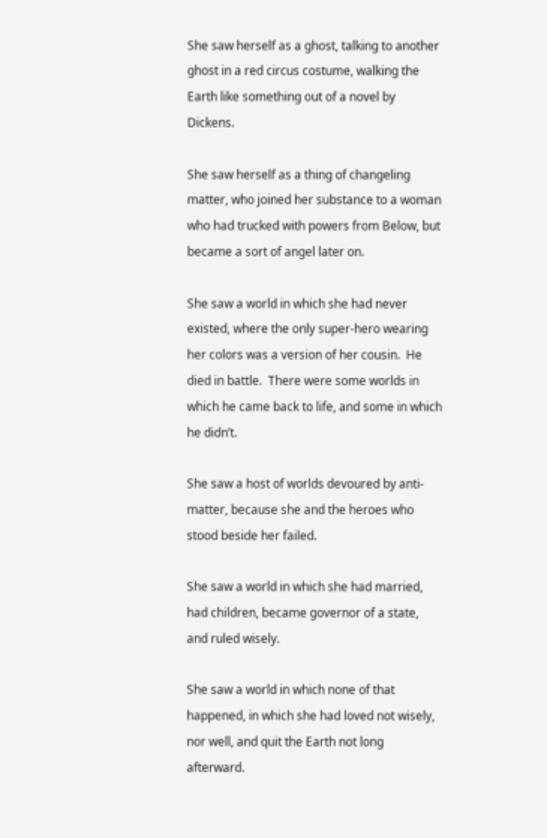She saw herself as a ghost, talking to another ghost in a red circus costume, walking the Earth like something out of a novel by Dickens.

She saw herself as a thing of changeling matter, who joined her substance to a woman who had trucked with powers from Below, but became a sort of angel later on.

She saw a world in which she had never existed, where the only super-hero wearing her colors was a version of her cousin.  He died in battle.  There were some worlds in which he came back to life, and some in which he didn’t.

She saw a host of worlds devoured by anti-matter, because she and the heroes who stood beside her failed.

She saw a world in which she had married, had children, became governor of a state, and ruled wisely.

She saw a world in which none of that happened, in which she had loved not wisely, nor well, and quit the Earth not long afterward.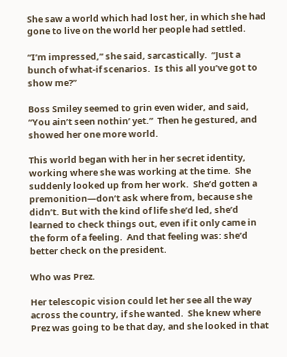She saw a world which had lost her, in which she had gone to live on the world her people had settled.

“I’m impressed,” she said, sarcastically.  “Just a bunch of what-if scenarios.  Is this all you’ve got to show me?”

Boss Smiley seemed to grin even wider, and said, “You ain’t seen nothin’ yet.”  Then he gestured, and showed her one more world.

This world began with her in her secret identity, working where she was working at the time.  She suddenly looked up from her work.  She’d gotten a premonition—don’t ask where from, because she didn’t. But with the kind of life she’d led, she’d learned to check things out, even if it only came in the form of a feeling.  And that feeling was: she’d better check on the president.

Who was Prez.

Her telescopic vision could let her see all the way across the country, if she wanted.  She knew where Prez was going to be that day, and she looked in that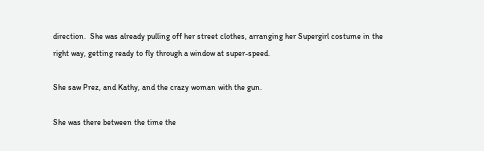direction.  She was already pulling off her street clothes, arranging her Supergirl costume in the right way, getting ready to fly through a window at super-speed.

She saw Prez, and Kathy, and the crazy woman with the gun.

She was there between the time the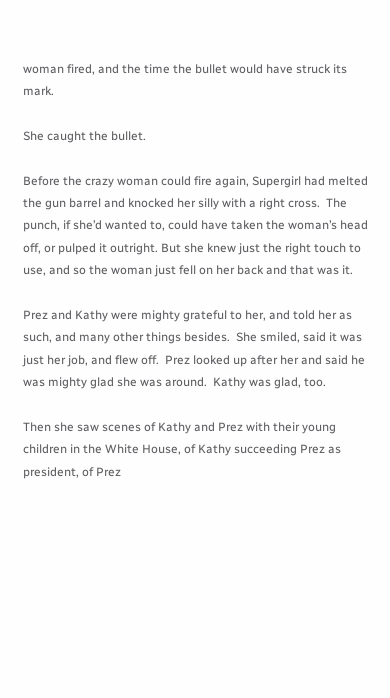woman fired, and the time the bullet would have struck its mark.

She caught the bullet.

Before the crazy woman could fire again, Supergirl had melted the gun barrel and knocked her silly with a right cross.  The punch, if she’d wanted to, could have taken the woman’s head off, or pulped it outright. But she knew just the right touch to use, and so the woman just fell on her back and that was it.

Prez and Kathy were mighty grateful to her, and told her as such, and many other things besides.  She smiled, said it was just her job, and flew off.  Prez looked up after her and said he was mighty glad she was around.  Kathy was glad, too.

Then she saw scenes of Kathy and Prez with their young children in the White House, of Kathy succeeding Prez as president, of Prez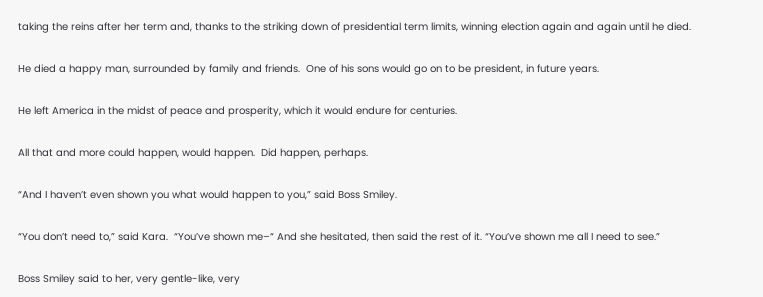taking the reins after her term and, thanks to the striking down of presidential term limits, winning election again and again until he died.

He died a happy man, surrounded by family and friends.  One of his sons would go on to be president, in future years.

He left America in the midst of peace and prosperity, which it would endure for centuries.

All that and more could happen, would happen.  Did happen, perhaps.

“And I haven’t even shown you what would happen to you,” said Boss Smiley.

“You don’t need to,” said Kara.  “You’ve shown me–“ And she hesitated, then said the rest of it. “You’ve shown me all I need to see.”

Boss Smiley said to her, very gentle-like, very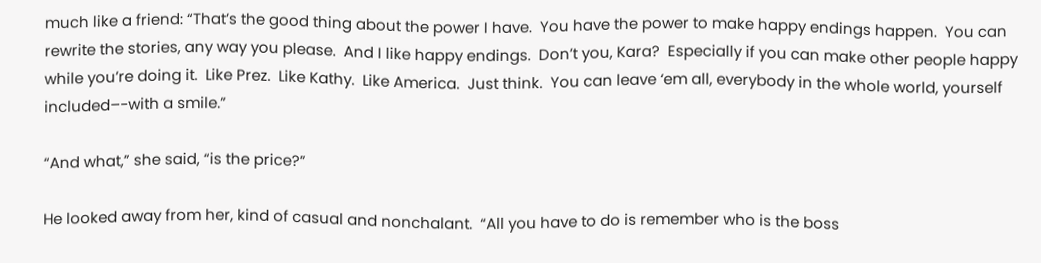much like a friend: “That’s the good thing about the power I have.  You have the power to make happy endings happen.  You can rewrite the stories, any way you please.  And I like happy endings.  Don’t you, Kara?  Especially if you can make other people happy while you’re doing it.  Like Prez.  Like Kathy.  Like America.  Just think.  You can leave ‘em all, everybody in the whole world, yourself included–-with a smile.”

“And what,” she said, “is the price?”

He looked away from her, kind of casual and nonchalant.  “All you have to do is remember who is the boss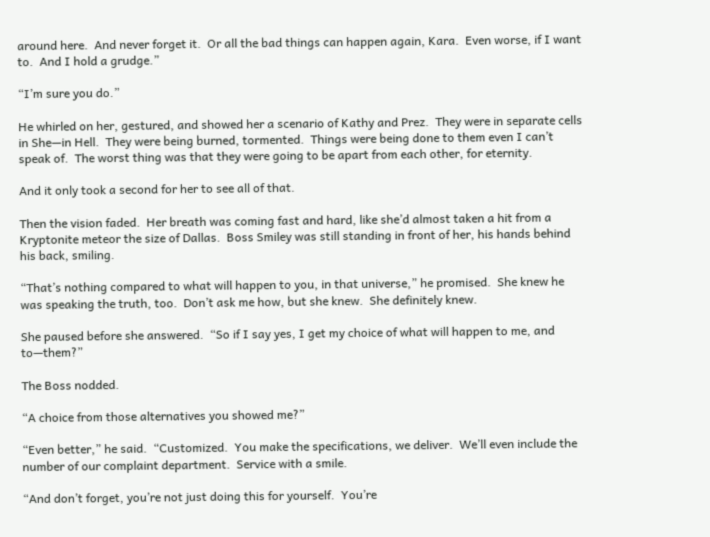around here.  And never forget it.  Or all the bad things can happen again, Kara.  Even worse, if I want to.  And I hold a grudge.”

“I’m sure you do.”

He whirled on her, gestured, and showed her a scenario of Kathy and Prez.  They were in separate cells in She—in Hell.  They were being burned, tormented.  Things were being done to them even I can’t speak of.  The worst thing was that they were going to be apart from each other, for eternity.

And it only took a second for her to see all of that.

Then the vision faded.  Her breath was coming fast and hard, like she’d almost taken a hit from a Kryptonite meteor the size of Dallas.  Boss Smiley was still standing in front of her, his hands behind his back, smiling.

“That’s nothing compared to what will happen to you, in that universe,” he promised.  She knew he was speaking the truth, too.  Don’t ask me how, but she knew.  She definitely knew.

She paused before she answered.  “So if I say yes, I get my choice of what will happen to me, and to—them?”

The Boss nodded.

“A choice from those alternatives you showed me?”

“Even better,” he said.  “Customized.  You make the specifications, we deliver.  We’ll even include the number of our complaint department.  Service with a smile.

“And don’t forget, you’re not just doing this for yourself.  You’re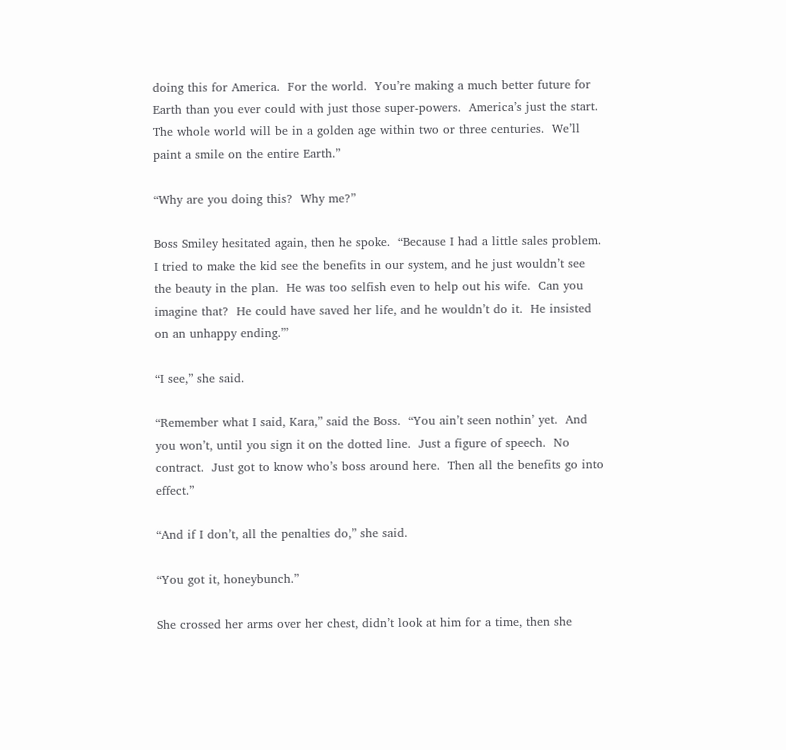doing this for America.  For the world.  You’re making a much better future for Earth than you ever could with just those super-powers.  America’s just the start. The whole world will be in a golden age within two or three centuries.  We’ll paint a smile on the entire Earth.”

“Why are you doing this?  Why me?”

Boss Smiley hesitated again, then he spoke.  “Because I had a little sales problem.  I tried to make the kid see the benefits in our system, and he just wouldn’t see the beauty in the plan.  He was too selfish even to help out his wife.  Can you imagine that?  He could have saved her life, and he wouldn’t do it.  He insisted on an unhappy ending.”’

“I see,” she said.

“Remember what I said, Kara,” said the Boss.  “You ain’t seen nothin’ yet.  And you won’t, until you sign it on the dotted line.  Just a figure of speech.  No contract.  Just got to know who’s boss around here.  Then all the benefits go into effect.”

“And if I don’t, all the penalties do,” she said.

“You got it, honeybunch.”

She crossed her arms over her chest, didn’t look at him for a time, then she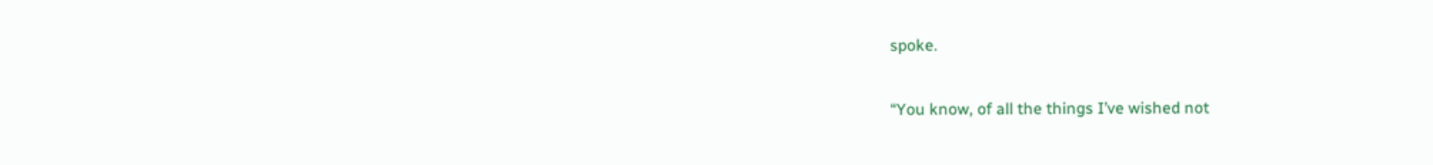spoke.

“You know, of all the things I’ve wished not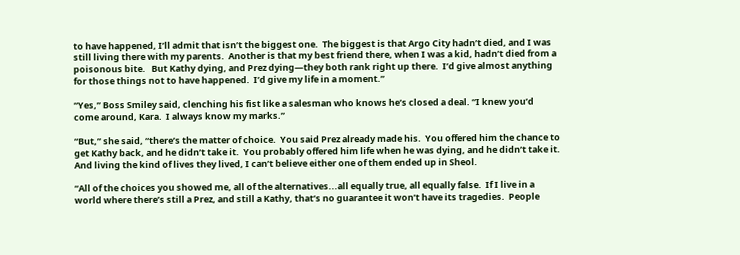to have happened, I’ll admit that isn’t the biggest one.  The biggest is that Argo City hadn’t died, and I was still living there with my parents.  Another is that my best friend there, when I was a kid, hadn’t died from a poisonous bite.   But Kathy dying, and Prez dying—they both rank right up there.  I’d give almost anything for those things not to have happened.  I’d give my life in a moment.”

“Yes,” Boss Smiley said, clenching his fist like a salesman who knows he’s closed a deal. “I knew you’d come around, Kara.  I always know my marks.”

“But,” she said, “there’s the matter of choice.  You said Prez already made his.  You offered him the chance to get Kathy back, and he didn’t take it.  You probably offered him life when he was dying, and he didn’t take it.  And living the kind of lives they lived, I can’t believe either one of them ended up in Sheol.

“All of the choices you showed me, all of the alternatives...all equally true, all equally false.  If I live in a world where there’s still a Prez, and still a Kathy, that’s no guarantee it won’t have its tragedies.  People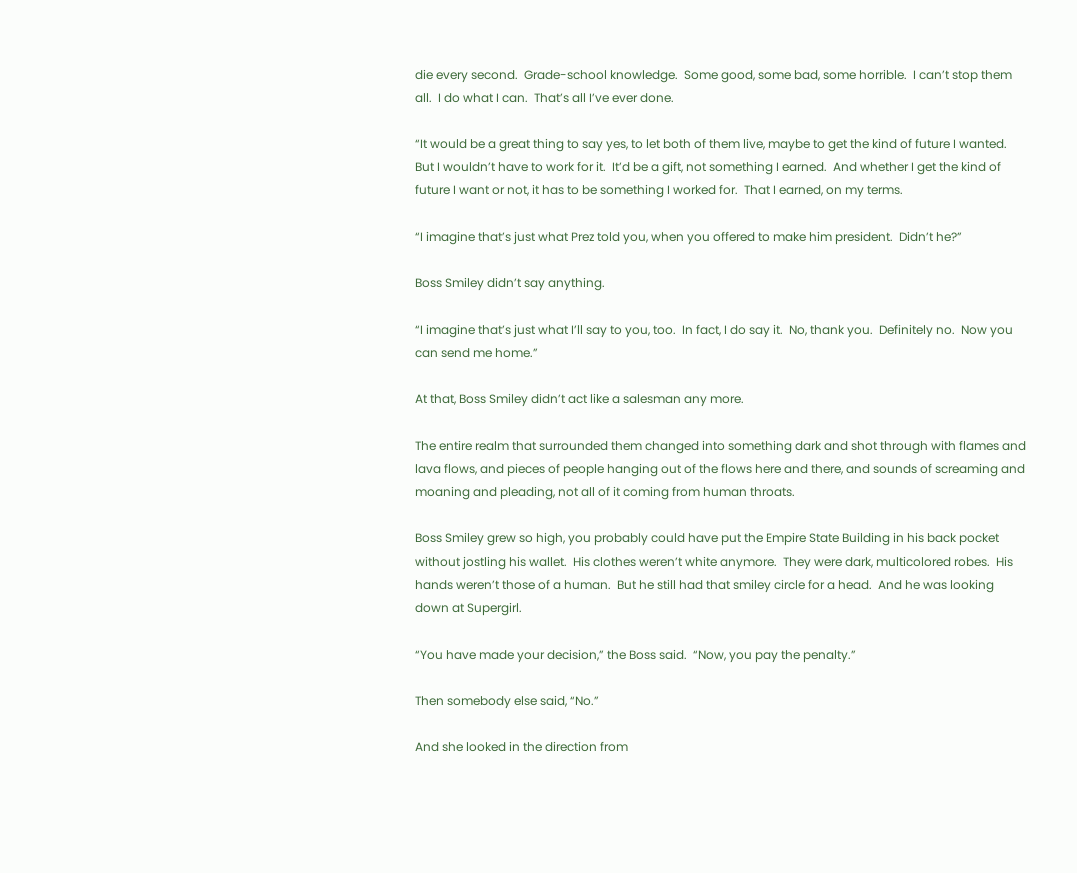die every second.  Grade-school knowledge.  Some good, some bad, some horrible.  I can’t stop them all.  I do what I can.  That’s all I’ve ever done.

“It would be a great thing to say yes, to let both of them live, maybe to get the kind of future I wanted.  But I wouldn’t have to work for it.  It’d be a gift, not something I earned.  And whether I get the kind of future I want or not, it has to be something I worked for.  That I earned, on my terms.

“I imagine that’s just what Prez told you, when you offered to make him president.  Didn’t he?”

Boss Smiley didn’t say anything.

“I imagine that’s just what I’ll say to you, too.  In fact, I do say it.  No, thank you.  Definitely no.  Now you can send me home.”

At that, Boss Smiley didn’t act like a salesman any more.

The entire realm that surrounded them changed into something dark and shot through with flames and lava flows, and pieces of people hanging out of the flows here and there, and sounds of screaming and moaning and pleading, not all of it coming from human throats.

Boss Smiley grew so high, you probably could have put the Empire State Building in his back pocket without jostling his wallet.  His clothes weren’t white anymore.  They were dark, multicolored robes.  His hands weren’t those of a human.  But he still had that smiley circle for a head.  And he was looking down at Supergirl.

“You have made your decision,” the Boss said.  “Now, you pay the penalty.”

Then somebody else said, “No.”

And she looked in the direction from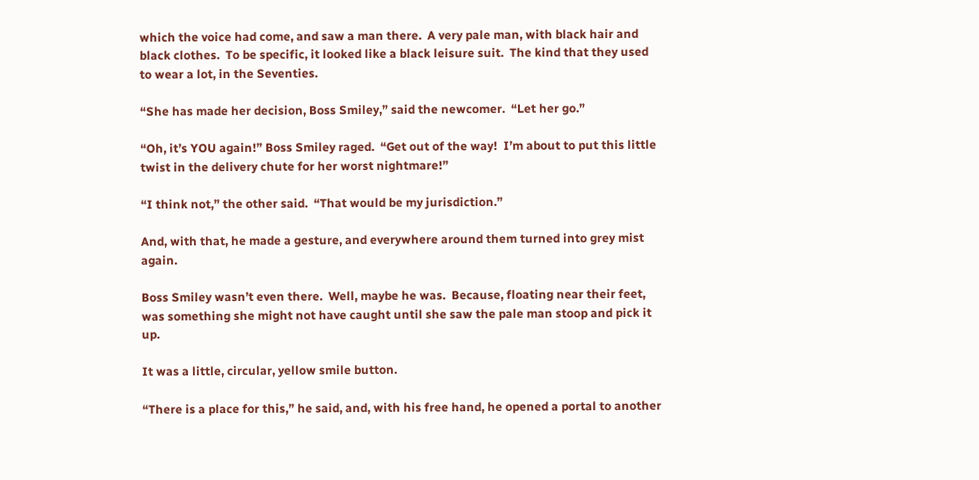which the voice had come, and saw a man there.  A very pale man, with black hair and black clothes.  To be specific, it looked like a black leisure suit.  The kind that they used to wear a lot, in the Seventies.

“She has made her decision, Boss Smiley,” said the newcomer.  “Let her go.”

“Oh, it’s YOU again!” Boss Smiley raged.  “Get out of the way!  I’m about to put this little twist in the delivery chute for her worst nightmare!”

“I think not,” the other said.  “That would be my jurisdiction.”

And, with that, he made a gesture, and everywhere around them turned into grey mist again.

Boss Smiley wasn’t even there.  Well, maybe he was.  Because, floating near their feet, was something she might not have caught until she saw the pale man stoop and pick it up.

It was a little, circular, yellow smile button.

“There is a place for this,” he said, and, with his free hand, he opened a portal to another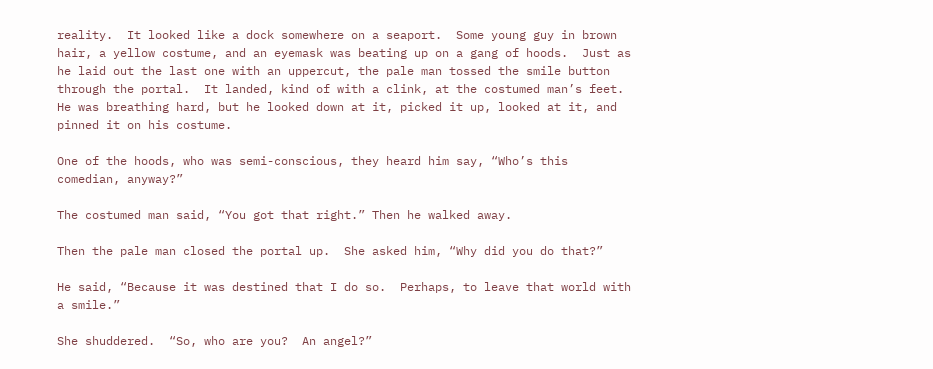reality.  It looked like a dock somewhere on a seaport.  Some young guy in brown hair, a yellow costume, and an eyemask was beating up on a gang of hoods.  Just as he laid out the last one with an uppercut, the pale man tossed the smile button through the portal.  It landed, kind of with a clink, at the costumed man’s feet.  He was breathing hard, but he looked down at it, picked it up, looked at it, and pinned it on his costume.

One of the hoods, who was semi-conscious, they heard him say, “Who’s this comedian, anyway?”

The costumed man said, “You got that right.” Then he walked away.

Then the pale man closed the portal up.  She asked him, “Why did you do that?”

He said, “Because it was destined that I do so.  Perhaps, to leave that world with a smile.”

She shuddered.  “So, who are you?  An angel?”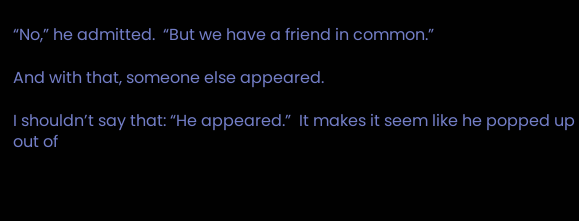“No,” he admitted.  “But we have a friend in common.”

And with that, someone else appeared.

I shouldn’t say that: “He appeared.”  It makes it seem like he popped up out of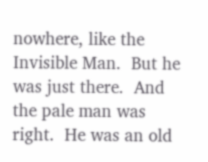nowhere, like the Invisible Man.  But he was just there.  And the pale man was right.  He was an old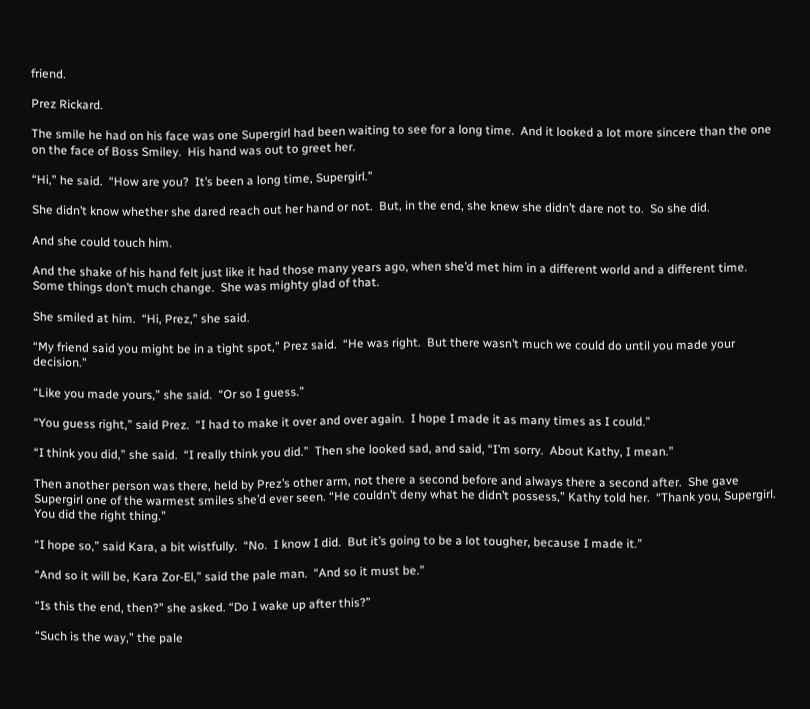friend.

Prez Rickard.

The smile he had on his face was one Supergirl had been waiting to see for a long time.  And it looked a lot more sincere than the one on the face of Boss Smiley.  His hand was out to greet her.

“Hi,” he said.  “How are you?  It’s been a long time, Supergirl.”

She didn’t know whether she dared reach out her hand or not.  But, in the end, she knew she didn’t dare not to.  So she did.

And she could touch him.

And the shake of his hand felt just like it had those many years ago, when she’d met him in a different world and a different time.  Some things don’t much change.  She was mighty glad of that.

She smiled at him.  “Hi, Prez,” she said.

“My friend said you might be in a tight spot,” Prez said.  “He was right.  But there wasn’t much we could do until you made your decision.”

“Like you made yours,” she said.  “Or so I guess.”

“You guess right,” said Prez.  “I had to make it over and over again.  I hope I made it as many times as I could.”

“I think you did,” she said.  “I really think you did.”  Then she looked sad, and said, “I’m sorry.  About Kathy, I mean.”

Then another person was there, held by Prez’s other arm, not there a second before and always there a second after.  She gave Supergirl one of the warmest smiles she’d ever seen. “He couldn’t deny what he didn’t possess,” Kathy told her.  “Thank you, Supergirl.  You did the right thing.”

“I hope so,” said Kara, a bit wistfully.  “No.  I know I did.  But it’s going to be a lot tougher, because I made it.”

“And so it will be, Kara Zor-El,” said the pale man.  “And so it must be.”

“Is this the end, then?” she asked. “Do I wake up after this?”

“Such is the way,” the pale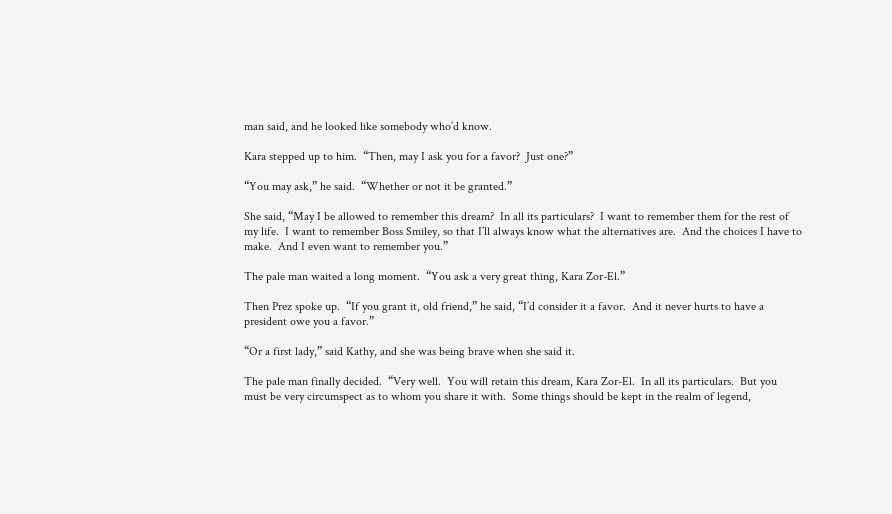man said, and he looked like somebody who’d know.

Kara stepped up to him.  “Then, may I ask you for a favor?  Just one?”

“You may ask,” he said.  “Whether or not it be granted.”

She said, “May I be allowed to remember this dream?  In all its particulars?  I want to remember them for the rest of my life.  I want to remember Boss Smiley, so that I’ll always know what the alternatives are.  And the choices I have to make.  And I even want to remember you.”

The pale man waited a long moment.  “You ask a very great thing, Kara Zor-El.”

Then Prez spoke up.  “If you grant it, old friend,” he said, “I’d consider it a favor.  And it never hurts to have a president owe you a favor.”

“Or a first lady,” said Kathy, and she was being brave when she said it.

The pale man finally decided.  “Very well.  You will retain this dream, Kara Zor-El.  In all its particulars.  But you must be very circumspect as to whom you share it with.  Some things should be kept in the realm of legend,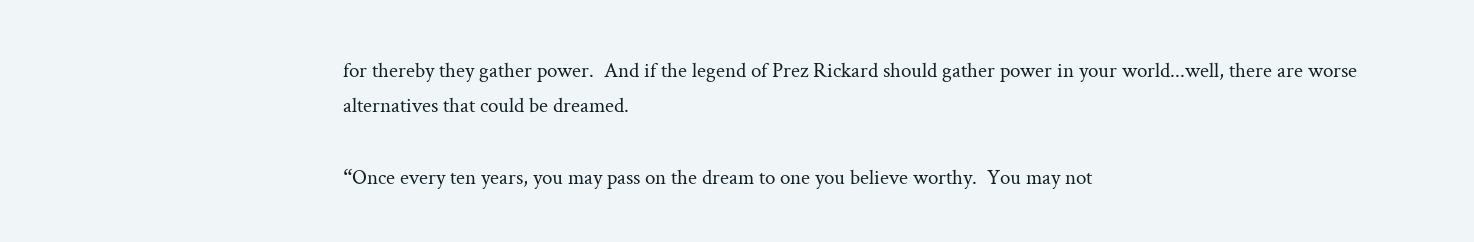for thereby they gather power.  And if the legend of Prez Rickard should gather power in your world...well, there are worse alternatives that could be dreamed.

“Once every ten years, you may pass on the dream to one you believe worthy.  You may not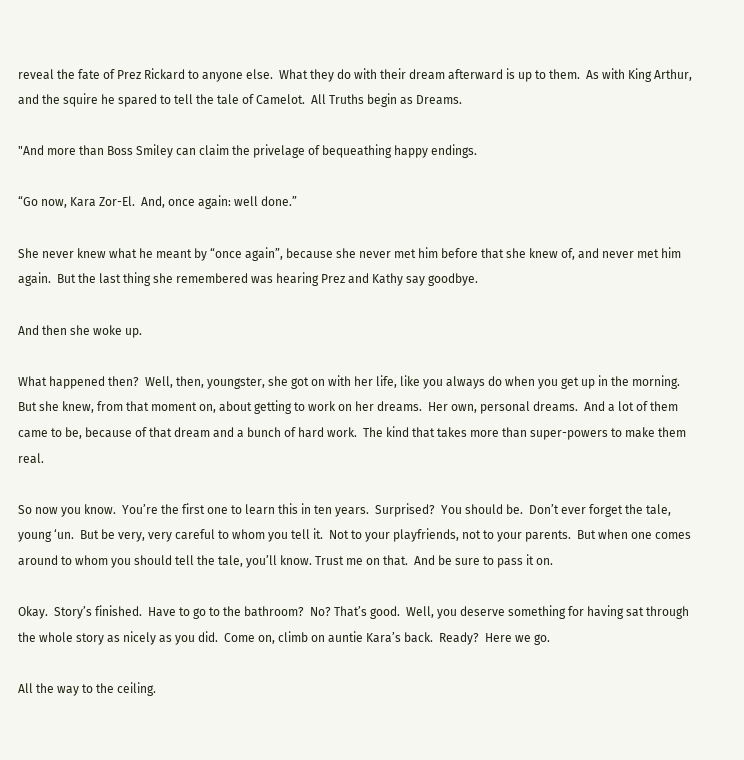reveal the fate of Prez Rickard to anyone else.  What they do with their dream afterward is up to them.  As with King Arthur, and the squire he spared to tell the tale of Camelot.  All Truths begin as Dreams.

"And more than Boss Smiley can claim the privelage of bequeathing happy endings.

“Go now, Kara Zor-El.  And, once again: well done.”

She never knew what he meant by “once again”, because she never met him before that she knew of, and never met him again.  But the last thing she remembered was hearing Prez and Kathy say goodbye.

And then she woke up.

What happened then?  Well, then, youngster, she got on with her life, like you always do when you get up in the morning.  But she knew, from that moment on, about getting to work on her dreams.  Her own, personal dreams.  And a lot of them came to be, because of that dream and a bunch of hard work.  The kind that takes more than super-powers to make them real.

So now you know.  You’re the first one to learn this in ten years.  Surprised?  You should be.  Don’t ever forget the tale, young ‘un.  But be very, very careful to whom you tell it.  Not to your playfriends, not to your parents.  But when one comes around to whom you should tell the tale, you’ll know. Trust me on that.  And be sure to pass it on.

Okay.  Story’s finished.  Have to go to the bathroom?  No? That’s good.  Well, you deserve something for having sat through the whole story as nicely as you did.  Come on, climb on auntie Kara’s back.  Ready?  Here we go.

All the way to the ceiling.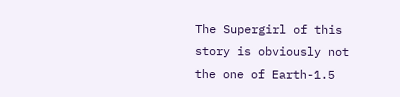The Supergirl of this story is obviously not the one of Earth-1.5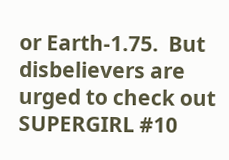or Earth-1.75.  But disbelievers are urged to check out SUPERGIRL #10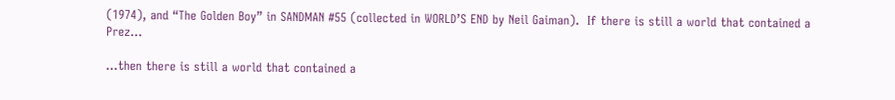(1974), and “The Golden Boy” in SANDMAN #55 (collected in WORLD’S END by Neil Gaiman).  If there is still a world that contained a Prez...

...then there is still a world that contained a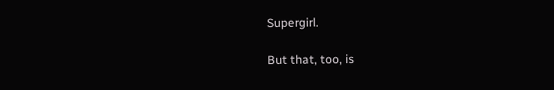Supergirl.

But that, too, is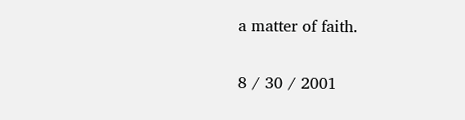a matter of faith.


8 / 30 / 2001